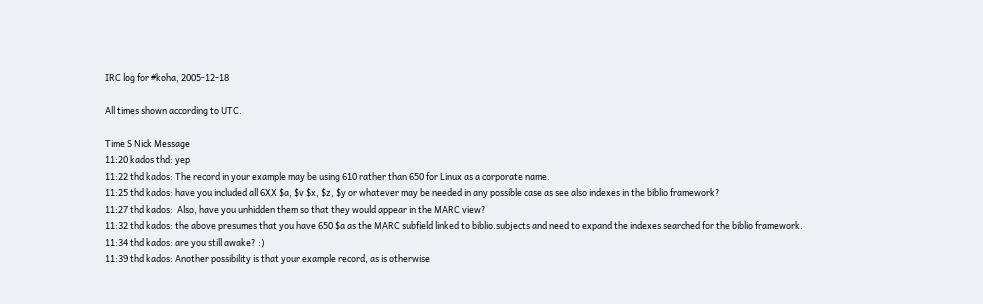IRC log for #koha, 2005-12-18

All times shown according to UTC.

Time S Nick Message
11:20 kados thd: yep
11:22 thd kados: The record in your example may be using 610 rather than 650 for Linux as a corporate name.
11:25 thd kados: have you included all 6XX $a, $v $x, $z, $y or whatever may be needed in any possible case as see also indexes in the biblio framework?
11:27 thd kados:  Also, have you unhidden them so that they would appear in the MARC view?
11:32 thd kados: the above presumes that you have 650 $a as the MARC subfield linked to biblio.subjects and need to expand the indexes searched for the biblio framework.
11:34 thd kados: are you still awake? :)
11:39 thd kados: Another possibility is that your example record, as is otherwise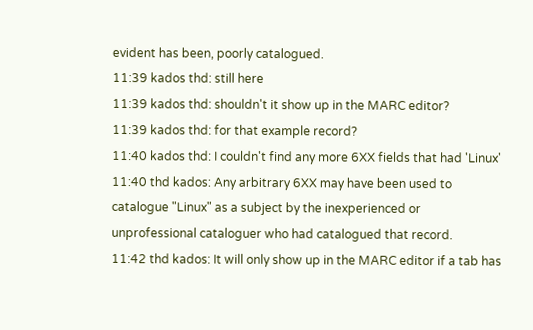evident has been, poorly catalogued.
11:39 kados thd: still here
11:39 kados thd: shouldn't it show up in the MARC editor?
11:39 kados thd: for that example record?
11:40 kados thd: I couldn't find any more 6XX fields that had 'Linux'
11:40 thd kados: Any arbitrary 6XX may have been used to catalogue "Linux" as a subject by the inexperienced or unprofessional cataloguer who had catalogued that record.
11:42 thd kados: It will only show up in the MARC editor if a tab has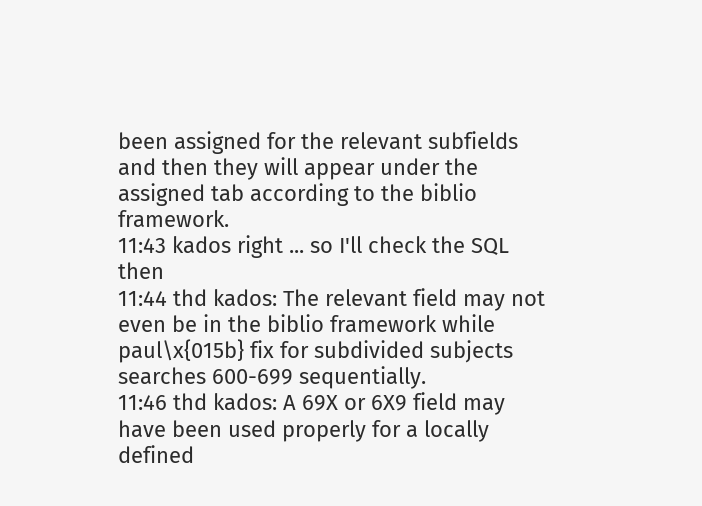been assigned for the relevant subfields and then they will appear under the assigned tab according to the biblio framework.
11:43 kados right ... so I'll check the SQL then
11:44 thd kados: The relevant field may not even be in the biblio framework while paul\x{015b} fix for subdivided subjects searches 600-699 sequentially.
11:46 thd kados: A 69X or 6X9 field may have been used properly for a locally defined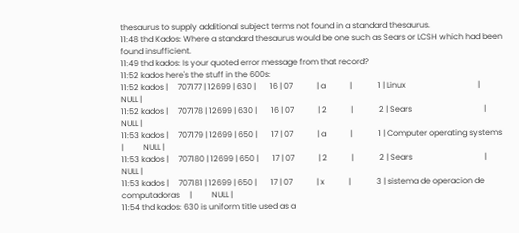thesaurus to supply additional subject terms not found in a standard thesaurus.
11:48 thd Kados: Where a standard thesaurus would be one such as Sears or LCSH which had been found insufficient.
11:49 thd kados: Is your quoted error message from that record?
11:52 kados here's the stuff in the 600s:
11:52 kados |     707177 | 12699 | 630 |       16 | 07            | a            |             1 | Linux                                    |          NULL |
11:52 kados |     707178 | 12699 | 630 |       16 | 07            | 2            |             2 | Sears                                    |          NULL |
11:53 kados |     707179 | 12699 | 650 |       17 | 07            | a            |             1 | Computer operating systems               |          NULL |
11:53 kados |     707180 | 12699 | 650 |       17 | 07            | 2            |             2 | Sears                                    |          NULL |
11:53 kados |     707181 | 12699 | 650 |       17 | 07            | x            |             3 | sistema de operacion de computadoras     |          NULL |
11:54 thd kados: 630 is uniform title used as a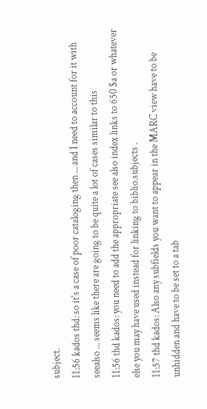subject.
11:56 kados thd: so it's a case of poor cataloging then ... and I need to account for it with seealso ... seems like there are going to be quite a lot of cases similar to this
11:56 thd kados: you need to add the appropriate see also index links to 650 $a or whatever else you may have used instead for linking to biblio.subjects .
11:57 thd kados: Also any subfields you want to appear in the MARC view have to be unhidden and have to be set to a tab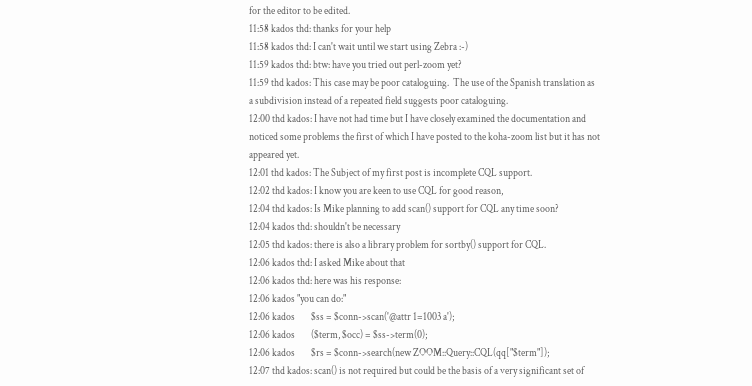for the editor to be edited.
11:58 kados thd: thanks for your help
11:58 kados thd: I can't wait until we start using Zebra :-)
11:59 kados thd: btw: have you tried out perl-zoom yet?
11:59 thd kados: This case may be poor cataloguing.  The use of the Spanish translation as a subdivision instead of a repeated field suggests poor cataloguing.
12:00 thd kados: I have not had time but I have closely examined the documentation and noticed some problems the first of which I have posted to the koha-zoom list but it has not appeared yet.
12:01 thd kados: The Subject of my first post is incomplete CQL support.
12:02 thd kados: I know you are keen to use CQL for good reason,
12:04 thd kados: Is Mike planning to add scan() support for CQL any time soon?
12:04 kados thd: shouldn't be necessary
12:05 thd kados: there is also a library problem for sortby() support for CQL.
12:06 kados thd: I asked Mike about that
12:06 kados thd: here was his response:
12:06 kados "you can do:"
12:06 kados        $ss = $conn->scan('@attr 1=1003 a');
12:06 kados        ($term, $occ) = $ss->term(0);
12:06 kados        $rs = $conn->search(new ZOOM::Query::CQL(qq["$term"]);
12:07 thd kados: scan() is not required but could be the basis of a very significant set of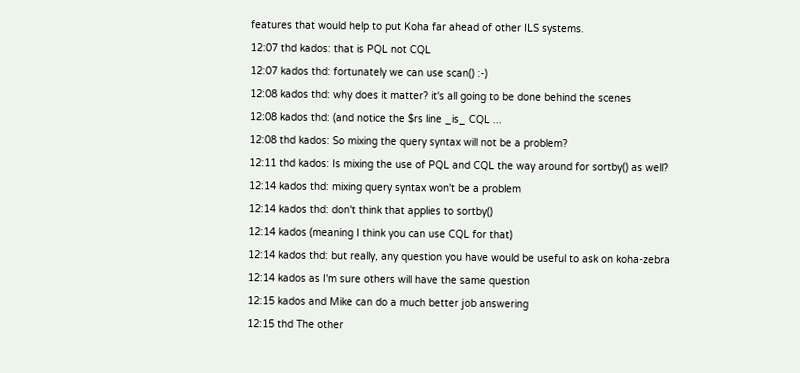features that would help to put Koha far ahead of other ILS systems.
12:07 thd kados: that is PQL not CQL
12:07 kados thd: fortunately we can use scan() :-)
12:08 kados thd: why does it matter? it's all going to be done behind the scenes
12:08 kados thd: (and notice the $rs line _is_ CQL ...
12:08 thd kados: So mixing the query syntax will not be a problem?
12:11 thd kados: Is mixing the use of PQL and CQL the way around for sortby() as well?
12:14 kados thd: mixing query syntax won't be a problem
12:14 kados thd: don't think that applies to sortby()
12:14 kados (meaning I think you can use CQL for that)
12:14 kados thd: but really, any question you have would be useful to ask on koha-zebra
12:14 kados as I'm sure others will have the same question
12:15 kados and Mike can do a much better job answering
12:15 thd The other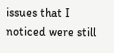issues that I noticed were still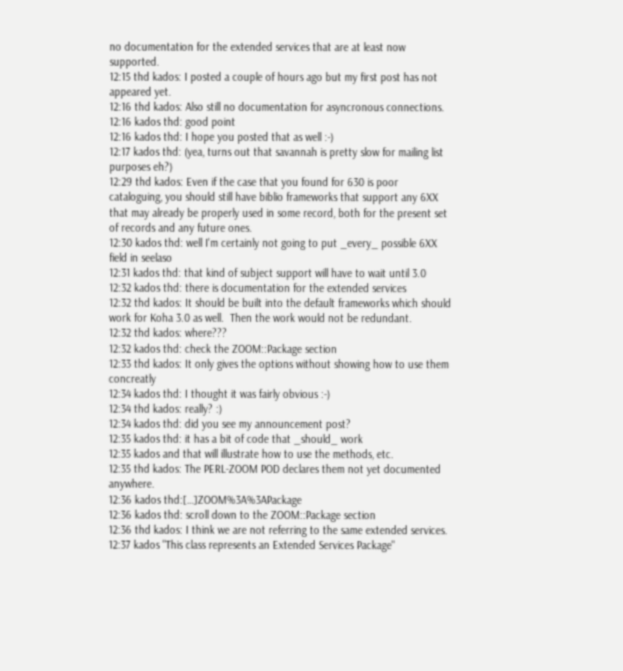no documentation for the extended services that are at least now supported.
12:15 thd kados: I posted a couple of hours ago but my first post has not appeared yet.
12:16 thd kados: Also still no documentation for asyncronous connections.
12:16 kados thd: good point
12:16 kados thd: I hope you posted that as well :-)
12:17 kados thd: (yea, turns out that savannah is pretty slow for mailing list purposes eh?)
12:29 thd kados: Even if the case that you found for 630 is poor cataloguing, you should still have biblio frameworks that support any 6XX that may already be properly used in some record, both for the present set of records and any future ones.
12:30 kados thd: well I'm certainly not going to put _every_ possible 6XX field in seelaso
12:31 kados thd: that kind of subject support will have to wait until 3.0
12:32 kados thd: there is documentation for the extended services
12:32 thd kados: It should be built into the default frameworks which should work for Koha 3.0 as well.  Then the work would not be redundant.
12:32 thd kados: where???
12:32 kados thd: check the ZOOM::Package section
12:33 thd kados: It only gives the options without showing how to use them concreatly
12:34 kados thd: I thought it was fairly obvious :-)
12:34 thd kados: really? :)
12:34 kados thd: did you see my announcement post?
12:35 kados thd: it has a bit of code that _should_ work
12:35 kados and that will illustrate how to use the methods, etc.
12:35 thd kados: The PERL-ZOOM POD declares them not yet documented anywhere.
12:36 kados thd:[…]ZOOM%3A%3APackage
12:36 kados thd: scroll down to the ZOOM::Package section
12:36 thd kados: I think we are not referring to the same extended services.
12:37 kados "This class represents an Extended Services Package"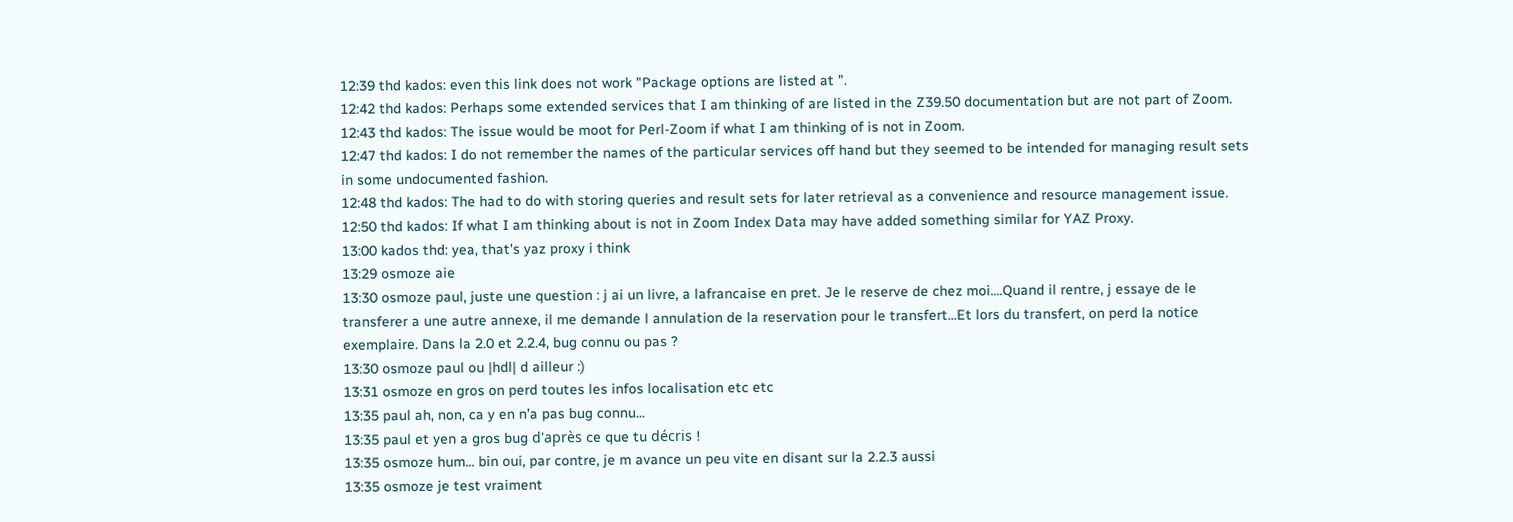12:39 thd kados: even this link does not work "Package options are listed at ".
12:42 thd kados: Perhaps some extended services that I am thinking of are listed in the Z39.50 documentation but are not part of Zoom.
12:43 thd kados: The issue would be moot for Perl-Zoom if what I am thinking of is not in Zoom.
12:47 thd kados: I do not remember the names of the particular services off hand but they seemed to be intended for managing result sets in some undocumented fashion.
12:48 thd kados: The had to do with storing queries and result sets for later retrieval as a convenience and resource management issue.
12:50 thd kados: If what I am thinking about is not in Zoom Index Data may have added something similar for YAZ Proxy.
13:00 kados thd: yea, that's yaz proxy i think
13:29 osmoze aie
13:30 osmoze paul, juste une question : j ai un livre, a lafrancaise en pret. Je le reserve de chez moi....Quand il rentre, j essaye de le transferer a une autre annexe, il me demande l annulation de la reservation pour le transfert...Et lors du transfert, on perd la notice exemplaire. Dans la 2.0 et 2.2.4, bug connu ou pas ?
13:30 osmoze paul ou |hdl| d ailleur :)
13:31 osmoze en gros on perd toutes les infos localisation etc etc
13:35 paul ah, non, ca y en n'a pas bug connu...
13:35 paul et yen a gros bug d'après ce que tu décris !
13:35 osmoze hum... bin oui, par contre, je m avance un peu vite en disant sur la 2.2.3 aussi
13:35 osmoze je test vraiment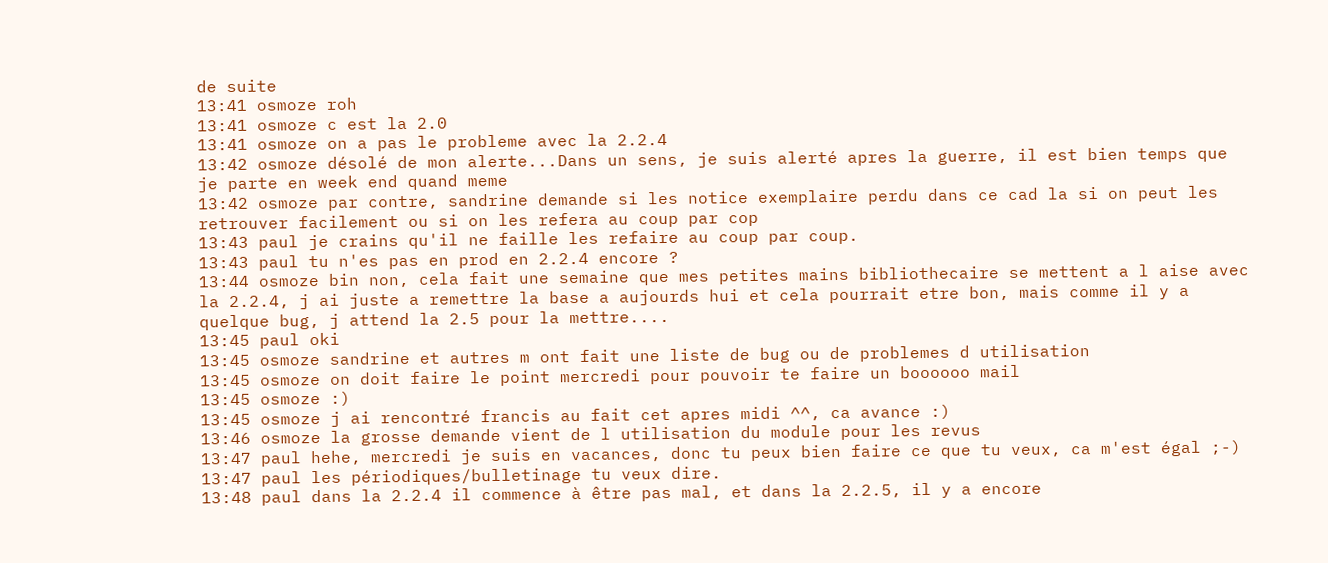de suite
13:41 osmoze roh
13:41 osmoze c est la 2.0
13:41 osmoze on a pas le probleme avec la 2.2.4
13:42 osmoze désolé de mon alerte...Dans un sens, je suis alerté apres la guerre, il est bien temps que je parte en week end quand meme
13:42 osmoze par contre, sandrine demande si les notice exemplaire perdu dans ce cad la si on peut les retrouver facilement ou si on les refera au coup par cop
13:43 paul je crains qu'il ne faille les refaire au coup par coup.
13:43 paul tu n'es pas en prod en 2.2.4 encore ?
13:44 osmoze bin non, cela fait une semaine que mes petites mains bibliothecaire se mettent a l aise avec la 2.2.4, j ai juste a remettre la base a aujourds hui et cela pourrait etre bon, mais comme il y a quelque bug, j attend la 2.5 pour la mettre....
13:45 paul oki
13:45 osmoze sandrine et autres m ont fait une liste de bug ou de problemes d utilisation
13:45 osmoze on doit faire le point mercredi pour pouvoir te faire un boooooo mail
13:45 osmoze :)
13:45 osmoze j ai rencontré francis au fait cet apres midi ^^, ca avance :)
13:46 osmoze la grosse demande vient de l utilisation du module pour les revus
13:47 paul hehe, mercredi je suis en vacances, donc tu peux bien faire ce que tu veux, ca m'est égal ;-)
13:47 paul les périodiques/bulletinage tu veux dire.
13:48 paul dans la 2.2.4 il commence à être pas mal, et dans la 2.2.5, il y a encore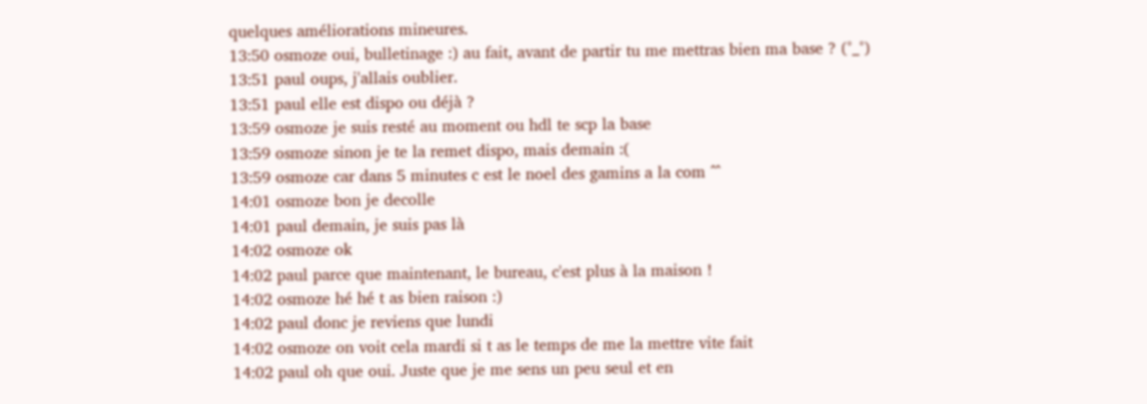quelques améliorations mineures.
13:50 osmoze oui, bulletinage :) au fait, avant de partir tu me mettras bien ma base ? (°_°)
13:51 paul oups, j'allais oublier.
13:51 paul elle est dispo ou déjà ?
13:59 osmoze je suis resté au moment ou hdl te scp la base
13:59 osmoze sinon je te la remet dispo, mais demain :(
13:59 osmoze car dans 5 minutes c est le noel des gamins a la com ^^
14:01 osmoze bon je decolle
14:01 paul demain, je suis pas là
14:02 osmoze ok
14:02 paul parce que maintenant, le bureau, c'est plus à la maison !
14:02 osmoze hé hé t as bien raison :)
14:02 paul donc je reviens que lundi
14:02 osmoze on voit cela mardi si t as le temps de me la mettre vite fait
14:02 paul oh que oui. Juste que je me sens un peu seul et en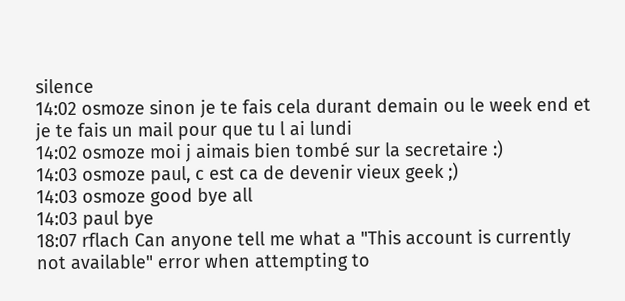silence
14:02 osmoze sinon je te fais cela durant demain ou le week end et je te fais un mail pour que tu l ai lundi
14:02 osmoze moi j aimais bien tombé sur la secretaire :)
14:03 osmoze paul, c est ca de devenir vieux geek ;)
14:03 osmoze good bye all
14:03 paul bye
18:07 rflach Can anyone tell me what a "This account is currently not available" error when attempting to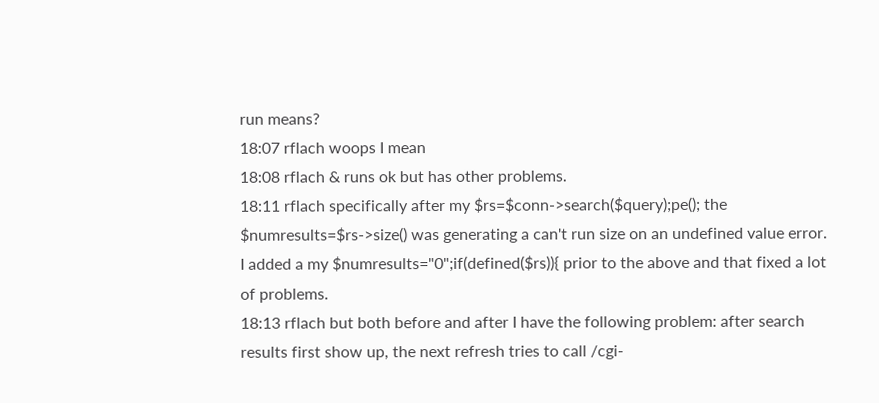run means?
18:07 rflach woops I mean
18:08 rflach & runs ok but has other problems.
18:11 rflach specifically after my $rs=$conn->search($query);pe(); the $numresults=$rs->size() was generating a can't run size on an undefined value error.  I added a my $numresults="0";if(defined($rs)){ prior to the above and that fixed a lot of problems.
18:13 rflach but both before and after I have the following problem: after search results first show up, the next refresh tries to call /cgi-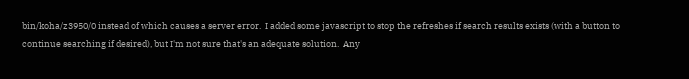bin/koha/z3950/0 instead of which causes a server error.  I added some javascript to stop the refreshes if search results exists (with a button to continue searching if desired), but I'm not sure that's an adequate solution.  Any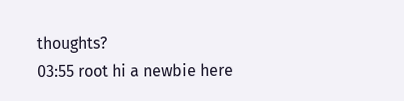thoughts?
03:55 root hi a newbie here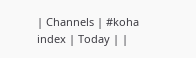| Channels | #koha index | Today | |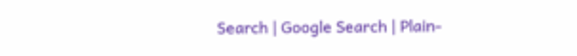Search | Google Search | Plain-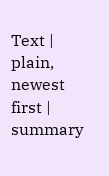Text | plain, newest first | summary